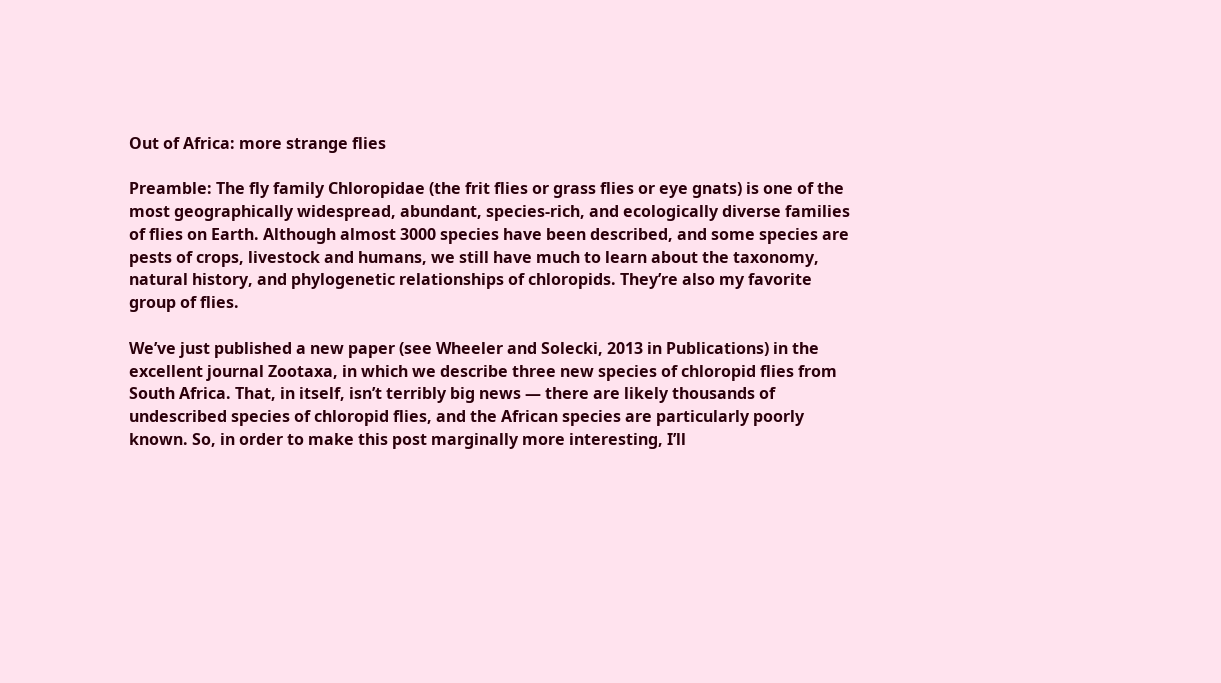Out of Africa: more strange flies

Preamble: The fly family Chloropidae (the frit flies or grass flies or eye gnats) is one of the most geographically widespread, abundant, species-rich, and ecologically diverse families of flies on Earth. Although almost 3000 species have been described, and some species are pests of crops, livestock and humans, we still have much to learn about the taxonomy, natural history, and phylogenetic relationships of chloropids. They’re also my favorite group of flies.

We’ve just published a new paper (see Wheeler and Solecki, 2013 in Publications) in the excellent journal Zootaxa, in which we describe three new species of chloropid flies from South Africa. That, in itself, isn’t terribly big news — there are likely thousands of undescribed species of chloropid flies, and the African species are particularly poorly known. So, in order to make this post marginally more interesting, I’ll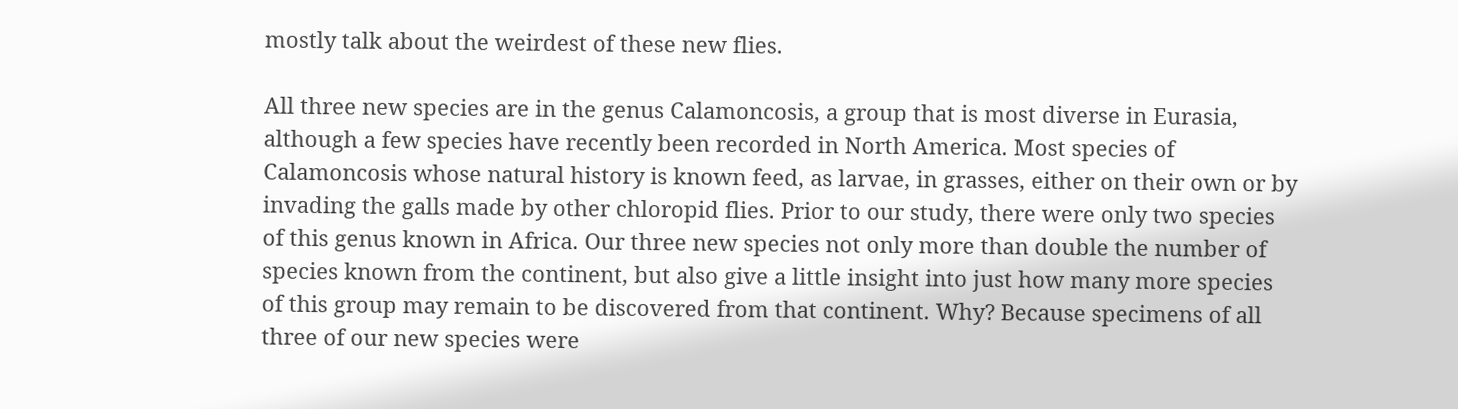mostly talk about the weirdest of these new flies.

All three new species are in the genus Calamoncosis, a group that is most diverse in Eurasia, although a few species have recently been recorded in North America. Most species of Calamoncosis whose natural history is known feed, as larvae, in grasses, either on their own or by invading the galls made by other chloropid flies. Prior to our study, there were only two species of this genus known in Africa. Our three new species not only more than double the number of species known from the continent, but also give a little insight into just how many more species of this group may remain to be discovered from that continent. Why? Because specimens of all three of our new species were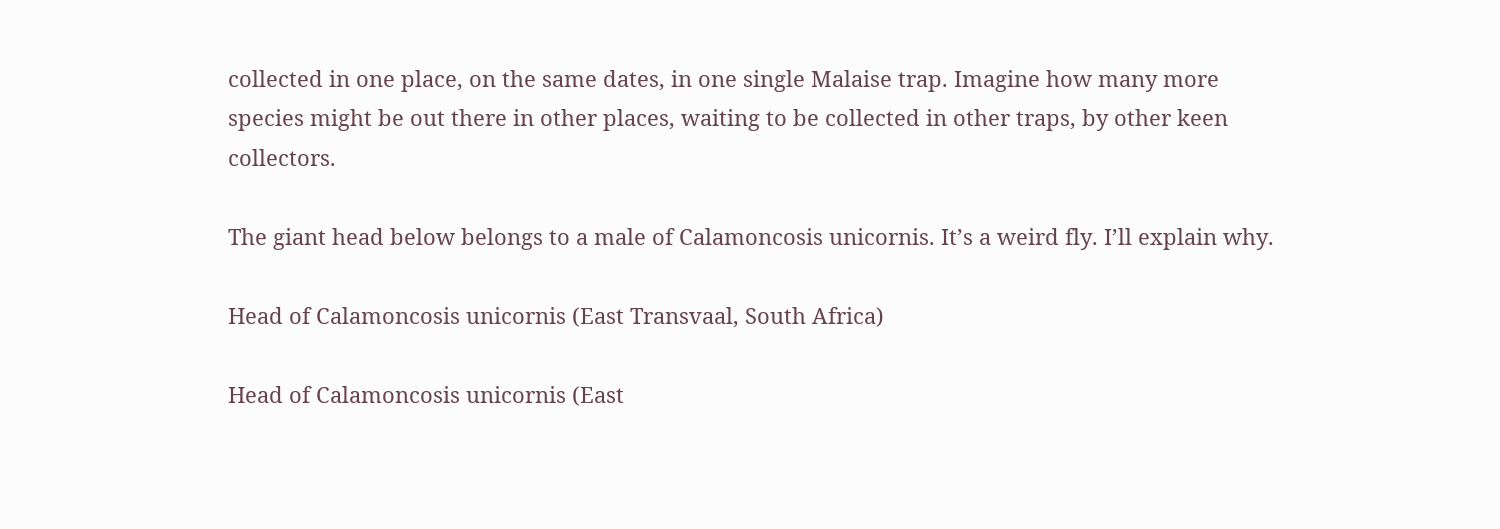collected in one place, on the same dates, in one single Malaise trap. Imagine how many more species might be out there in other places, waiting to be collected in other traps, by other keen collectors.

The giant head below belongs to a male of Calamoncosis unicornis. It’s a weird fly. I’ll explain why.

Head of Calamoncosis unicornis (East Transvaal, South Africa)

Head of Calamoncosis unicornis (East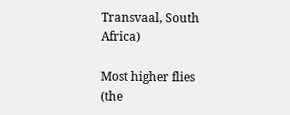Transvaal, South Africa)

Most higher flies (the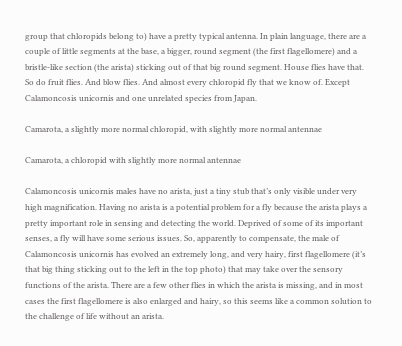group that chloropids belong to) have a pretty typical antenna. In plain language, there are a couple of little segments at the base, a bigger, round segment (the first flagellomere) and a bristle-like section (the arista) sticking out of that big round segment. House flies have that. So do fruit flies. And blow flies. And almost every chloropid fly that we know of. Except Calamoncosis unicornis and one unrelated species from Japan.

Camarota, a slightly more normal chloropid, with slightly more normal antennae

Camarota, a chloropid with slightly more normal antennae

Calamoncosis unicornis males have no arista, just a tiny stub that’s only visible under very high magnification. Having no arista is a potential problem for a fly because the arista plays a pretty important role in sensing and detecting the world. Deprived of some of its important senses, a fly will have some serious issues. So, apparently to compensate, the male of Calamoncosis unicornis has evolved an extremely long, and very hairy, first flagellomere (it’s that big thing sticking out to the left in the top photo) that may take over the sensory functions of the arista. There are a few other flies in which the arista is missing, and in most cases the first flagellomere is also enlarged and hairy, so this seems like a common solution to the challenge of life without an arista.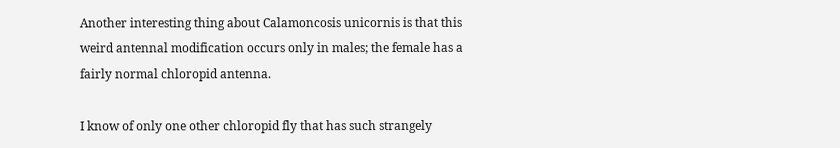Another interesting thing about Calamoncosis unicornis is that this weird antennal modification occurs only in males; the female has a fairly normal chloropid antenna.

I know of only one other chloropid fly that has such strangely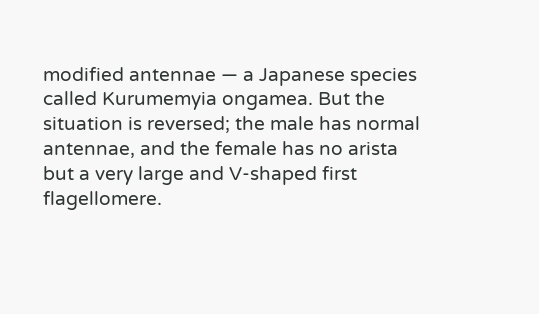modified antennae — a Japanese species called Kurumemyia ongamea. But the situation is reversed; the male has normal antennae, and the female has no arista but a very large and V-shaped first flagellomere.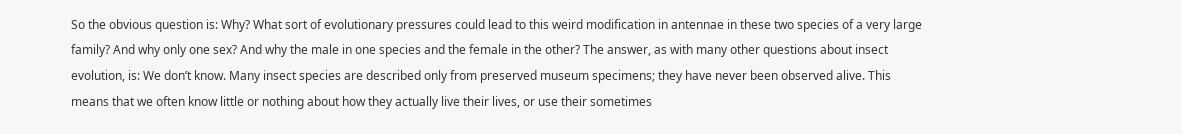So the obvious question is: Why? What sort of evolutionary pressures could lead to this weird modification in antennae in these two species of a very large family? And why only one sex? And why the male in one species and the female in the other? The answer, as with many other questions about insect evolution, is: We don’t know. Many insect species are described only from preserved museum specimens; they have never been observed alive. This means that we often know little or nothing about how they actually live their lives, or use their sometimes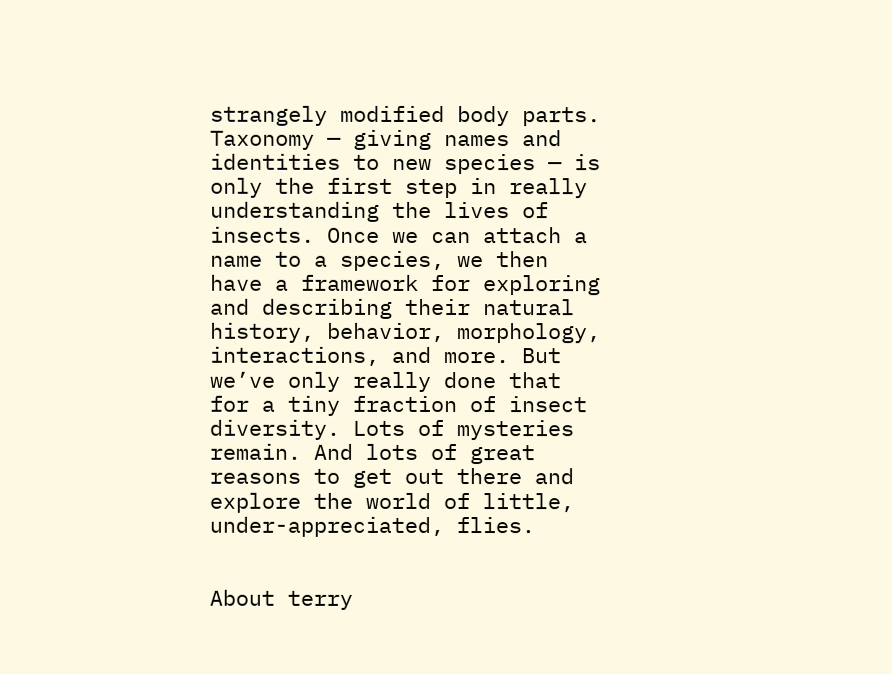strangely modified body parts. Taxonomy — giving names and identities to new species — is only the first step in really understanding the lives of insects. Once we can attach a name to a species, we then have a framework for exploring and describing their natural history, behavior, morphology, interactions, and more. But we’ve only really done that for a tiny fraction of insect diversity. Lots of mysteries remain. And lots of great reasons to get out there and explore the world of little, under-appreciated, flies.


About terry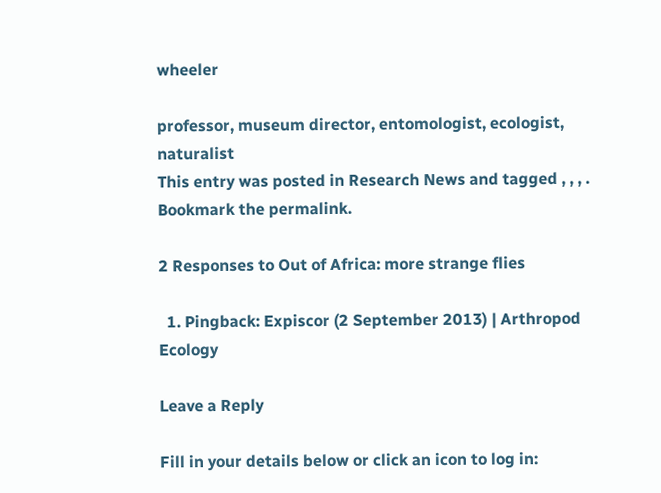wheeler

professor, museum director, entomologist, ecologist, naturalist
This entry was posted in Research News and tagged , , , . Bookmark the permalink.

2 Responses to Out of Africa: more strange flies

  1. Pingback: Expiscor (2 September 2013) | Arthropod Ecology

Leave a Reply

Fill in your details below or click an icon to log in: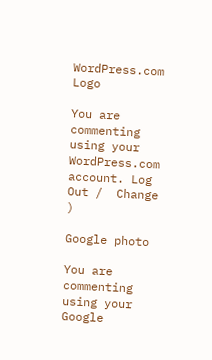WordPress.com Logo

You are commenting using your WordPress.com account. Log Out /  Change )

Google photo

You are commenting using your Google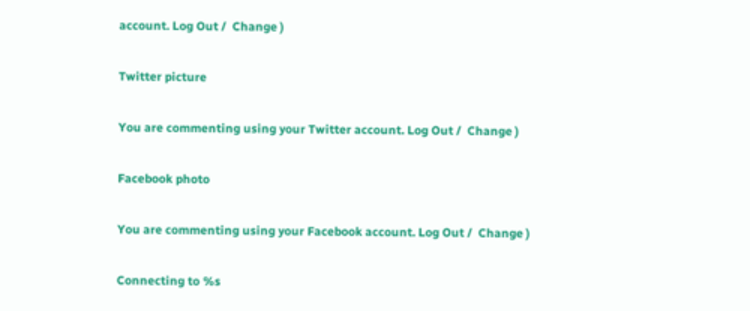account. Log Out /  Change )

Twitter picture

You are commenting using your Twitter account. Log Out /  Change )

Facebook photo

You are commenting using your Facebook account. Log Out /  Change )

Connecting to %s